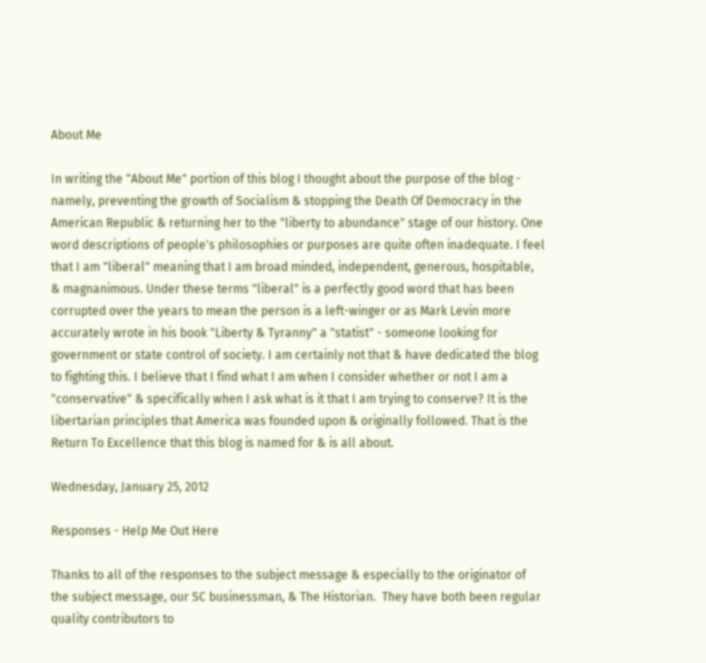About Me

In writing the "About Me" portion of this blog I thought about the purpose of the blog - namely, preventing the growth of Socialism & stopping the Death Of Democracy in the American Republic & returning her to the "liberty to abundance" stage of our history. One word descriptions of people's philosophies or purposes are quite often inadequate. I feel that I am "liberal" meaning that I am broad minded, independent, generous, hospitable, & magnanimous. Under these terms "liberal" is a perfectly good word that has been corrupted over the years to mean the person is a left-winger or as Mark Levin more accurately wrote in his book "Liberty & Tyranny" a "statist" - someone looking for government or state control of society. I am certainly not that & have dedicated the blog to fighting this. I believe that I find what I am when I consider whether or not I am a "conservative" & specifically when I ask what is it that I am trying to conserve? It is the libertarian principles that America was founded upon & originally followed. That is the Return To Excellence that this blog is named for & is all about.

Wednesday, January 25, 2012

Responses - Help Me Out Here

Thanks to all of the responses to the subject message & especially to the originator of the subject message, our SC businessman, & The Historian.  They have both been regular quality contributors to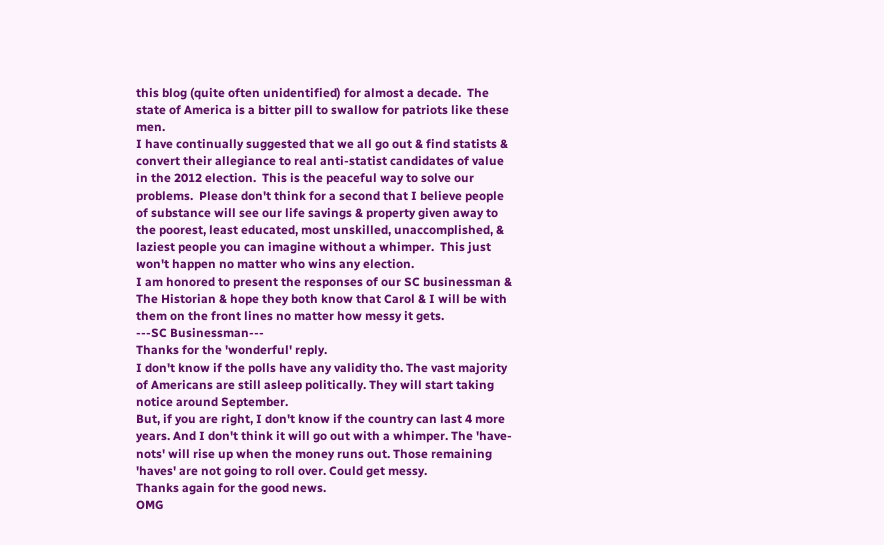this blog (quite often unidentified) for almost a decade.  The state of America is a bitter pill to swallow for patriots like these men.
I have continually suggested that we all go out & find statists & convert their allegiance to real anti-statist candidates of value in the 2012 election.  This is the peaceful way to solve our problems.  Please don't think for a second that I believe people of substance will see our life savings & property given away to the poorest, least educated, most unskilled, unaccomplished, & laziest people you can imagine without a whimper.  This just won't happen no matter who wins any election.
I am honored to present the responses of our SC businessman & The Historian & hope they both know that Carol & I will be with them on the front lines no matter how messy it gets.
---SC Businessman---
Thanks for the 'wonderful' reply.
I don't know if the polls have any validity tho. The vast majority of Americans are still asleep politically. They will start taking notice around September.
But, if you are right, I don't know if the country can last 4 more years. And I don't think it will go out with a whimper. The 'have-nots' will rise up when the money runs out. Those remaining 'haves' are not going to roll over. Could get messy.
Thanks again for the good news.
OMG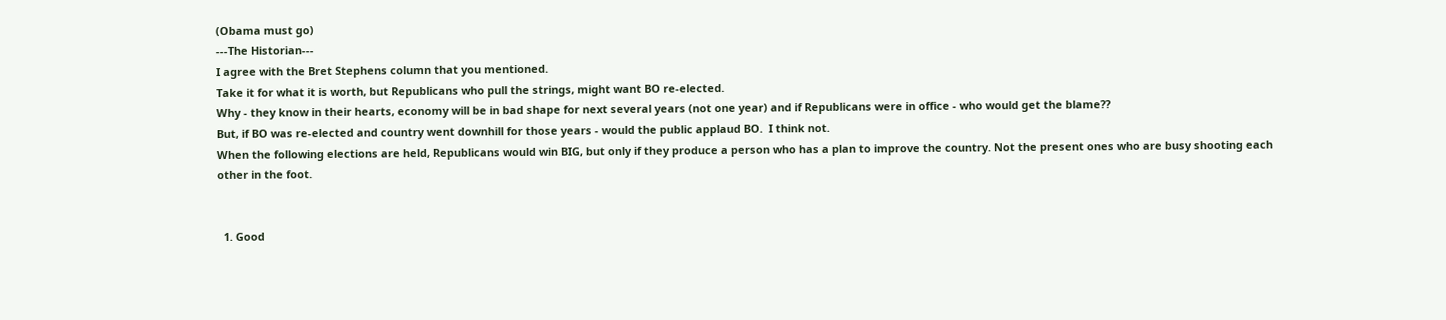(Obama must go)
---The Historian---
I agree with the Bret Stephens column that you mentioned.
Take it for what it is worth, but Republicans who pull the strings, might want BO re-elected.
Why - they know in their hearts, economy will be in bad shape for next several years (not one year) and if Republicans were in office - who would get the blame??
But, if BO was re-elected and country went downhill for those years - would the public applaud BO.  I think not.
When the following elections are held, Republicans would win BIG, but only if they produce a person who has a plan to improve the country. Not the present ones who are busy shooting each other in the foot.


  1. Good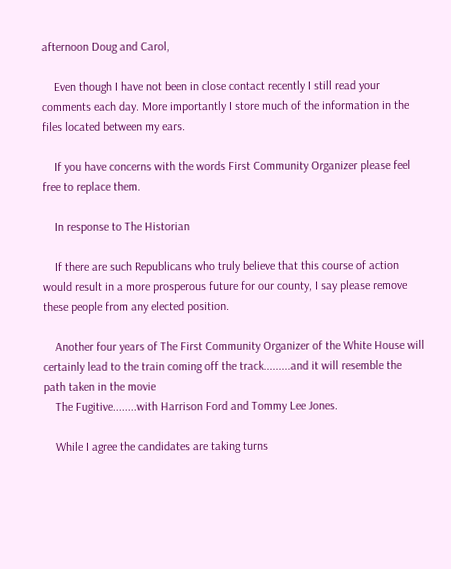afternoon Doug and Carol,

    Even though I have not been in close contact recently I still read your comments each day. More importantly I store much of the information in the files located between my ears.

    If you have concerns with the words First Community Organizer please feel free to replace them.

    In response to The Historian

    If there are such Republicans who truly believe that this course of action would result in a more prosperous future for our county, I say please remove these people from any elected position.

    Another four years of The First Community Organizer of the White House will certainly lead to the train coming off the track.........and it will resemble the path taken in the movie
    The Fugitive........with Harrison Ford and Tommy Lee Jones.

    While I agree the candidates are taking turns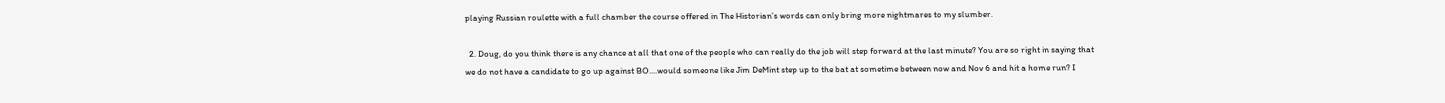playing Russian roulette with a full chamber the course offered in The Historian’s words can only bring more nightmares to my slumber.

  2. Doug, do you think there is any chance at all that one of the people who can really do the job will step forward at the last minute? You are so right in saying that we do not have a candidate to go up against BO....would someone like Jim DeMint step up to the bat at sometime between now and Nov 6 and hit a home run? I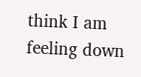think I am feeling down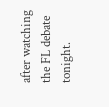after watching the FL debate tonight.